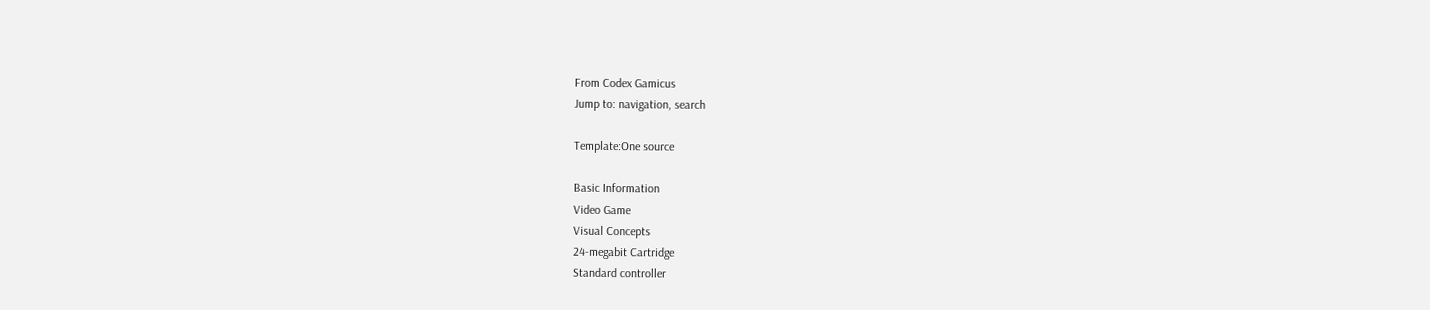From Codex Gamicus
Jump to: navigation, search

Template:One source

Basic Information
Video Game
Visual Concepts
24-megabit Cartridge
Standard controller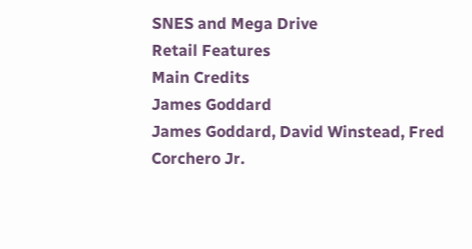SNES and Mega Drive
Retail Features
Main Credits
James Goddard
James Goddard, David Winstead, Fred Corchero Jr.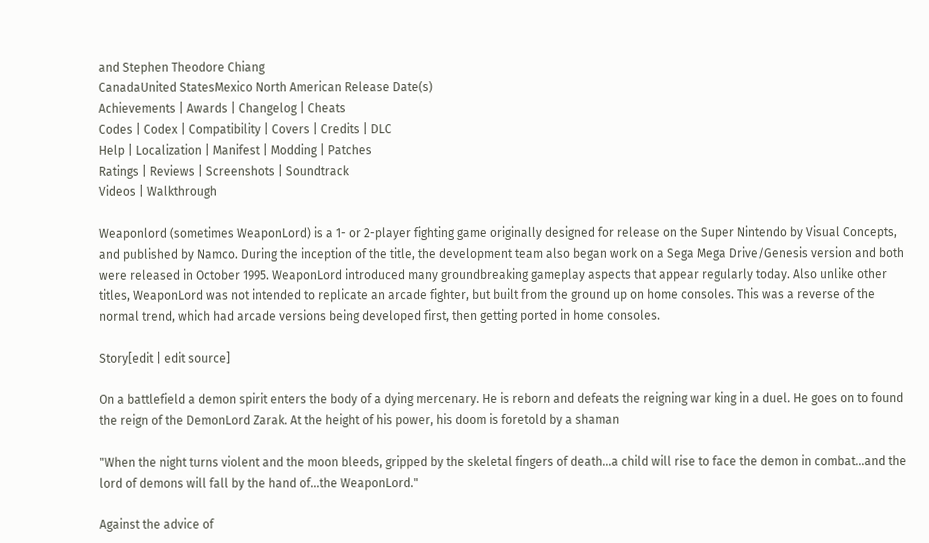and Stephen Theodore Chiang
CanadaUnited StatesMexico North American Release Date(s)
Achievements | Awards | Changelog | Cheats
Codes | Codex | Compatibility | Covers | Credits | DLC
Help | Localization | Manifest | Modding | Patches
Ratings | Reviews | Screenshots | Soundtrack
Videos | Walkthrough

Weaponlord (sometimes WeaponLord) is a 1- or 2-player fighting game originally designed for release on the Super Nintendo by Visual Concepts, and published by Namco. During the inception of the title, the development team also began work on a Sega Mega Drive/Genesis version and both were released in October 1995. WeaponLord introduced many groundbreaking gameplay aspects that appear regularly today. Also unlike other titles, WeaponLord was not intended to replicate an arcade fighter, but built from the ground up on home consoles. This was a reverse of the normal trend, which had arcade versions being developed first, then getting ported in home consoles.

Story[edit | edit source]

On a battlefield a demon spirit enters the body of a dying mercenary. He is reborn and defeats the reigning war king in a duel. He goes on to found the reign of the DemonLord Zarak. At the height of his power, his doom is foretold by a shaman

"When the night turns violent and the moon bleeds, gripped by the skeletal fingers of death...a child will rise to face the demon in combat...and the lord of demons will fall by the hand of...the WeaponLord."

Against the advice of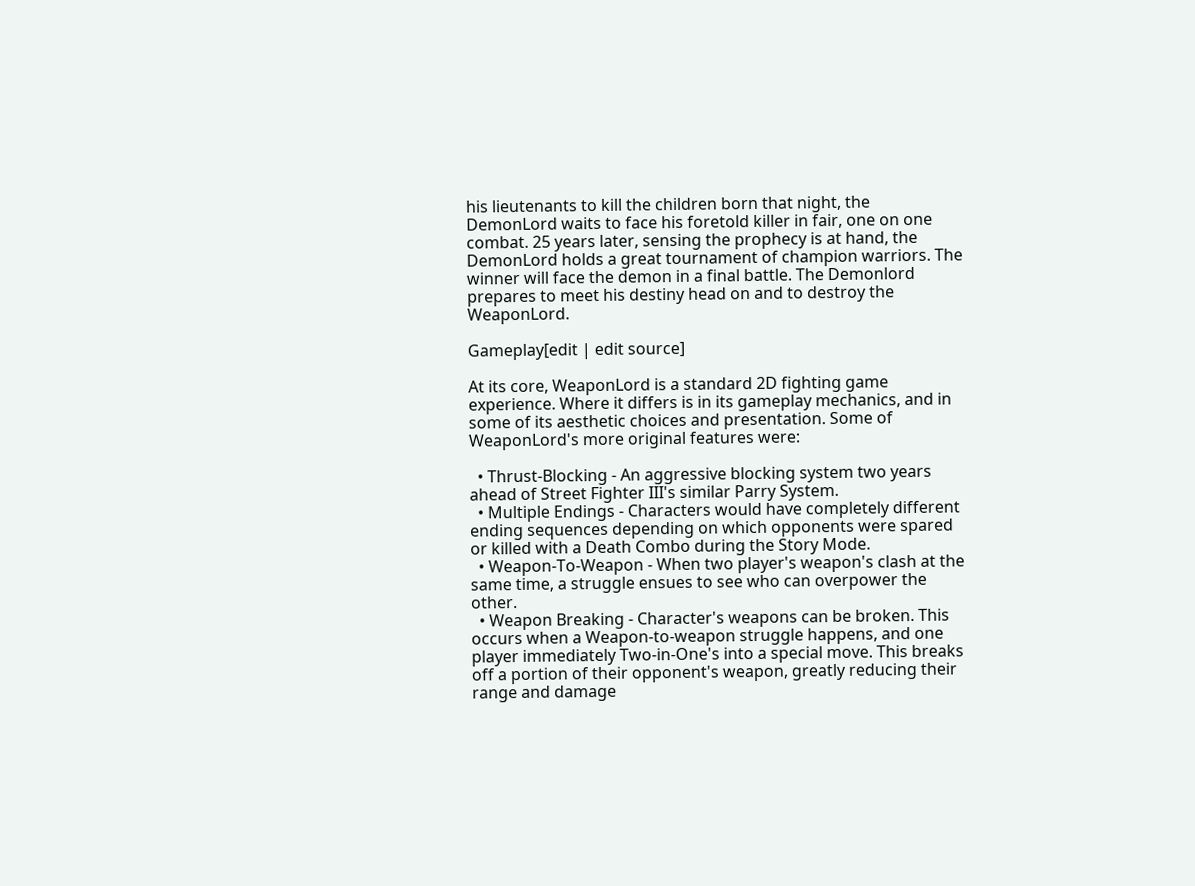his lieutenants to kill the children born that night, the DemonLord waits to face his foretold killer in fair, one on one combat. 25 years later, sensing the prophecy is at hand, the DemonLord holds a great tournament of champion warriors. The winner will face the demon in a final battle. The Demonlord prepares to meet his destiny head on and to destroy the WeaponLord.

Gameplay[edit | edit source]

At its core, WeaponLord is a standard 2D fighting game experience. Where it differs is in its gameplay mechanics, and in some of its aesthetic choices and presentation. Some of WeaponLord's more original features were:

  • Thrust-Blocking - An aggressive blocking system two years ahead of Street Fighter III's similar Parry System.
  • Multiple Endings - Characters would have completely different ending sequences depending on which opponents were spared or killed with a Death Combo during the Story Mode.
  • Weapon-To-Weapon - When two player's weapon's clash at the same time, a struggle ensues to see who can overpower the other.
  • Weapon Breaking - Character's weapons can be broken. This occurs when a Weapon-to-weapon struggle happens, and one player immediately Two-in-One's into a special move. This breaks off a portion of their opponent's weapon, greatly reducing their range and damage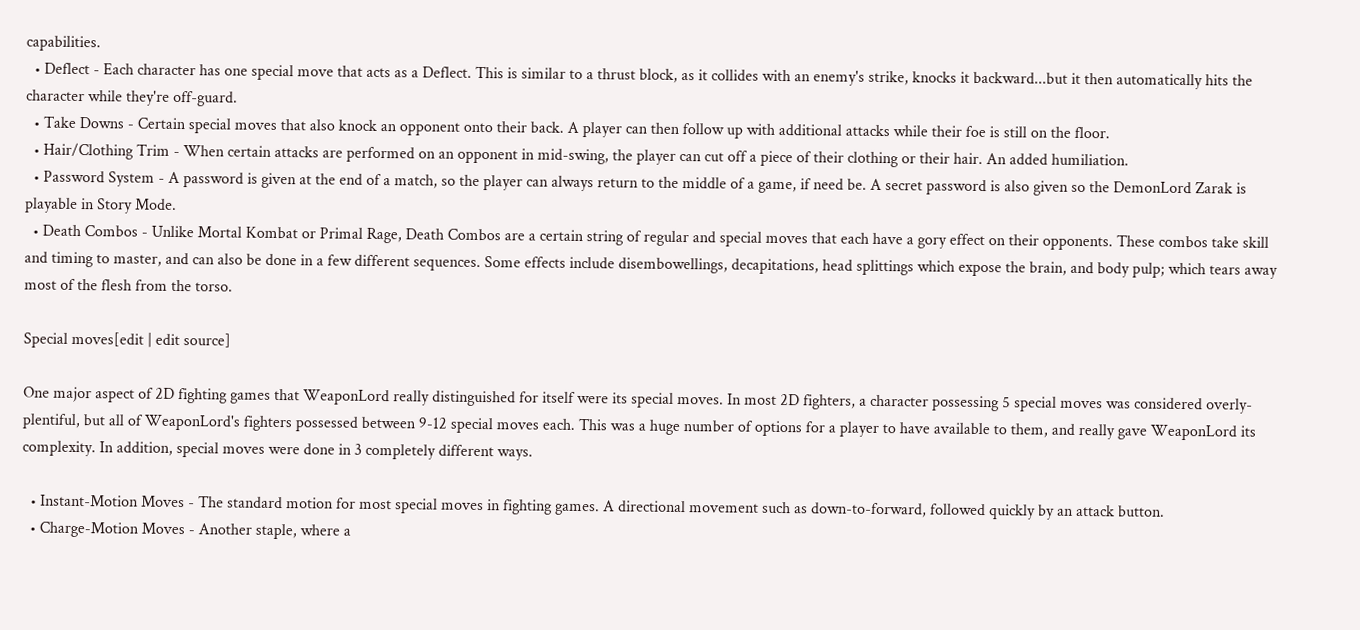capabilities.
  • Deflect - Each character has one special move that acts as a Deflect. This is similar to a thrust block, as it collides with an enemy's strike, knocks it backward...but it then automatically hits the character while they're off-guard.
  • Take Downs - Certain special moves that also knock an opponent onto their back. A player can then follow up with additional attacks while their foe is still on the floor.
  • Hair/Clothing Trim - When certain attacks are performed on an opponent in mid-swing, the player can cut off a piece of their clothing or their hair. An added humiliation.
  • Password System - A password is given at the end of a match, so the player can always return to the middle of a game, if need be. A secret password is also given so the DemonLord Zarak is playable in Story Mode.
  • Death Combos - Unlike Mortal Kombat or Primal Rage, Death Combos are a certain string of regular and special moves that each have a gory effect on their opponents. These combos take skill and timing to master, and can also be done in a few different sequences. Some effects include disembowellings, decapitations, head splittings which expose the brain, and body pulp; which tears away most of the flesh from the torso.

Special moves[edit | edit source]

One major aspect of 2D fighting games that WeaponLord really distinguished for itself were its special moves. In most 2D fighters, a character possessing 5 special moves was considered overly-plentiful, but all of WeaponLord's fighters possessed between 9-12 special moves each. This was a huge number of options for a player to have available to them, and really gave WeaponLord its complexity. In addition, special moves were done in 3 completely different ways.

  • Instant-Motion Moves - The standard motion for most special moves in fighting games. A directional movement such as down-to-forward, followed quickly by an attack button.
  • Charge-Motion Moves - Another staple, where a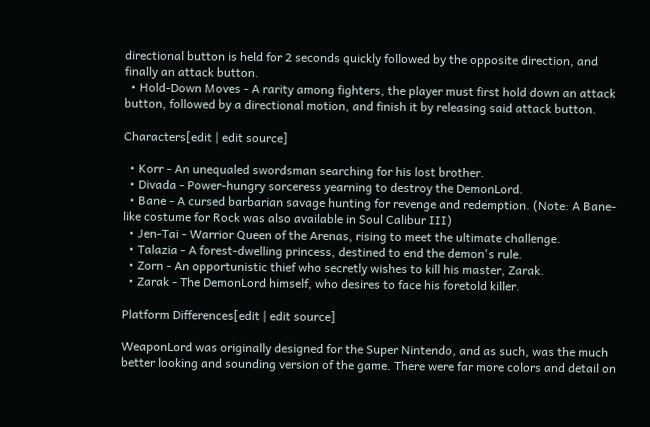directional button is held for 2 seconds quickly followed by the opposite direction, and finally an attack button.
  • Hold-Down Moves - A rarity among fighters, the player must first hold down an attack button, followed by a directional motion, and finish it by releasing said attack button.

Characters[edit | edit source]

  • Korr - An unequaled swordsman searching for his lost brother.
  • Divada - Power-hungry sorceress yearning to destroy the DemonLord.
  • Bane - A cursed barbarian savage hunting for revenge and redemption. (Note: A Bane-like costume for Rock was also available in Soul Calibur III)
  • Jen-Tai - Warrior Queen of the Arenas, rising to meet the ultimate challenge.
  • Talazia - A forest-dwelling princess, destined to end the demon's rule.
  • Zorn - An opportunistic thief who secretly wishes to kill his master, Zarak.
  • Zarak - The DemonLord himself, who desires to face his foretold killer.

Platform Differences[edit | edit source]

WeaponLord was originally designed for the Super Nintendo, and as such, was the much better looking and sounding version of the game. There were far more colors and detail on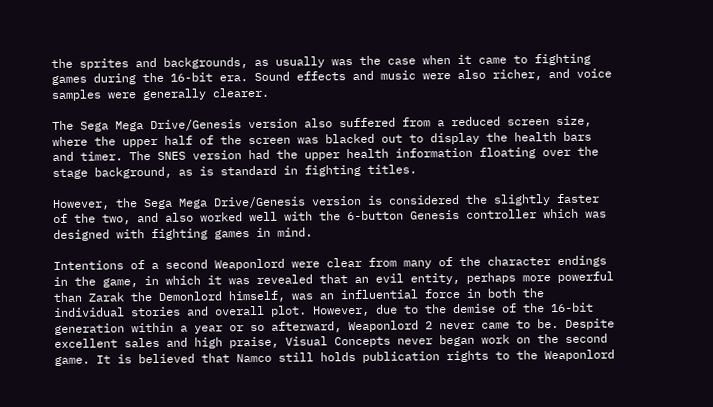the sprites and backgrounds, as usually was the case when it came to fighting games during the 16-bit era. Sound effects and music were also richer, and voice samples were generally clearer.

The Sega Mega Drive/Genesis version also suffered from a reduced screen size, where the upper half of the screen was blacked out to display the health bars and timer. The SNES version had the upper health information floating over the stage background, as is standard in fighting titles.

However, the Sega Mega Drive/Genesis version is considered the slightly faster of the two, and also worked well with the 6-button Genesis controller which was designed with fighting games in mind.

Intentions of a second Weaponlord were clear from many of the character endings in the game, in which it was revealed that an evil entity, perhaps more powerful than Zarak the Demonlord himself, was an influential force in both the individual stories and overall plot. However, due to the demise of the 16-bit generation within a year or so afterward, Weaponlord 2 never came to be. Despite excellent sales and high praise, Visual Concepts never began work on the second game. It is believed that Namco still holds publication rights to the Weaponlord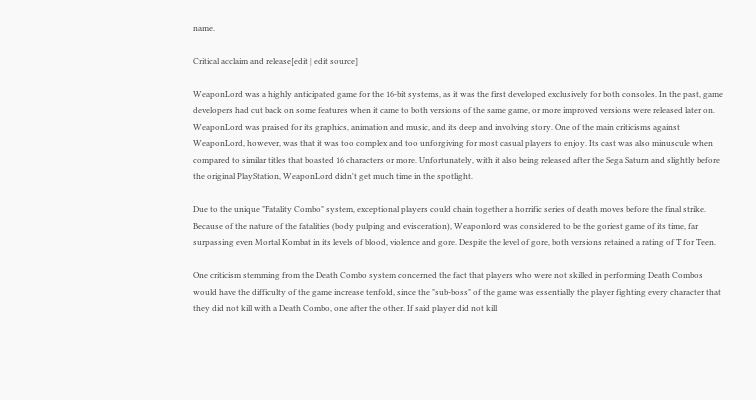name.

Critical acclaim and release[edit | edit source]

WeaponLord was a highly anticipated game for the 16-bit systems, as it was the first developed exclusively for both consoles. In the past, game developers had cut back on some features when it came to both versions of the same game, or more improved versions were released later on. WeaponLord was praised for its graphics, animation and music, and its deep and involving story. One of the main criticisms against WeaponLord, however, was that it was too complex and too unforgiving for most casual players to enjoy. Its cast was also minuscule when compared to similar titles that boasted 16 characters or more. Unfortunately, with it also being released after the Sega Saturn and slightly before the original PlayStation, WeaponLord didn't get much time in the spotlight.

Due to the unique "Fatality Combo" system, exceptional players could chain together a horrific series of death moves before the final strike. Because of the nature of the fatalities (body pulping and evisceration), Weaponlord was considered to be the goriest game of its time, far surpassing even Mortal Kombat in its levels of blood, violence and gore. Despite the level of gore, both versions retained a rating of T for Teen.

One criticism stemming from the Death Combo system concerned the fact that players who were not skilled in performing Death Combos would have the difficulty of the game increase tenfold, since the "sub-boss" of the game was essentially the player fighting every character that they did not kill with a Death Combo, one after the other. If said player did not kill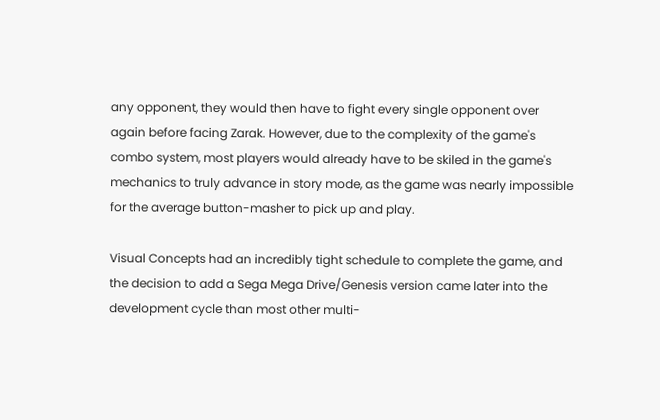any opponent, they would then have to fight every single opponent over again before facing Zarak. However, due to the complexity of the game's combo system, most players would already have to be skiled in the game's mechanics to truly advance in story mode, as the game was nearly impossible for the average button-masher to pick up and play.

Visual Concepts had an incredibly tight schedule to complete the game, and the decision to add a Sega Mega Drive/Genesis version came later into the development cycle than most other multi-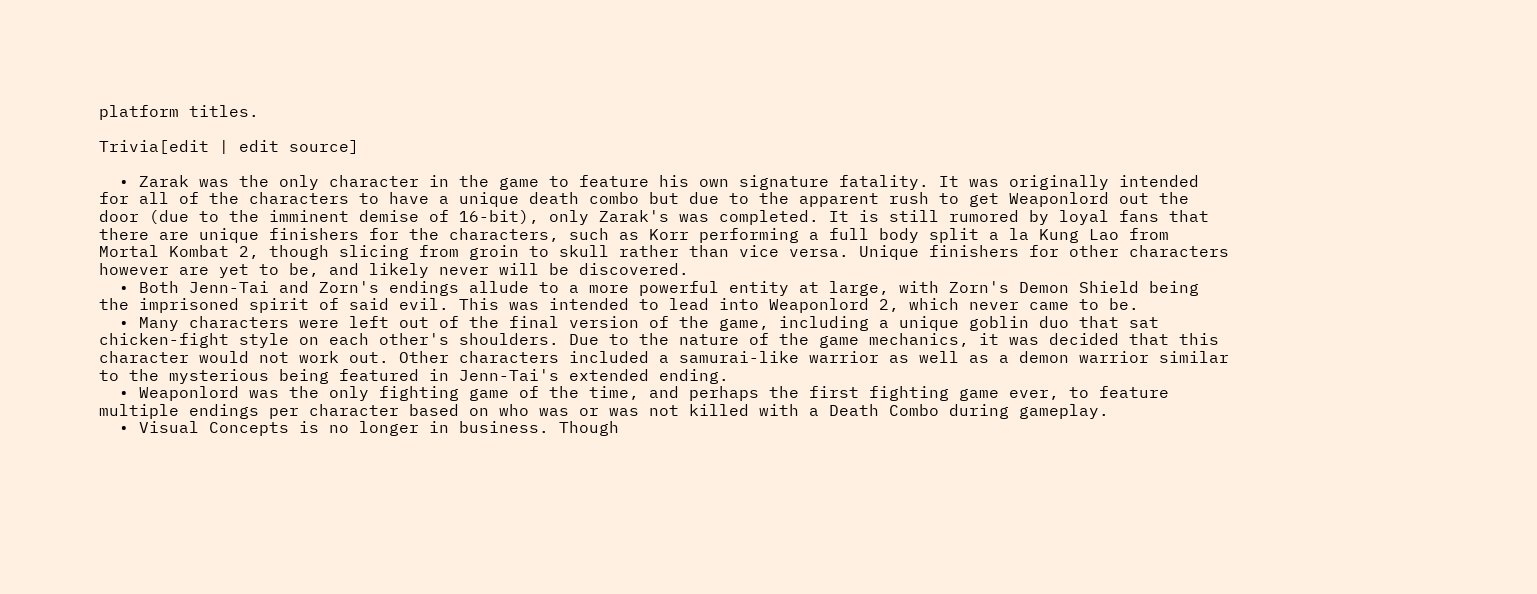platform titles.

Trivia[edit | edit source]

  • Zarak was the only character in the game to feature his own signature fatality. It was originally intended for all of the characters to have a unique death combo but due to the apparent rush to get Weaponlord out the door (due to the imminent demise of 16-bit), only Zarak's was completed. It is still rumored by loyal fans that there are unique finishers for the characters, such as Korr performing a full body split a la Kung Lao from Mortal Kombat 2, though slicing from groin to skull rather than vice versa. Unique finishers for other characters however are yet to be, and likely never will be discovered.
  • Both Jenn-Tai and Zorn's endings allude to a more powerful entity at large, with Zorn's Demon Shield being the imprisoned spirit of said evil. This was intended to lead into Weaponlord 2, which never came to be.
  • Many characters were left out of the final version of the game, including a unique goblin duo that sat chicken-fight style on each other's shoulders. Due to the nature of the game mechanics, it was decided that this character would not work out. Other characters included a samurai-like warrior as well as a demon warrior similar to the mysterious being featured in Jenn-Tai's extended ending.
  • Weaponlord was the only fighting game of the time, and perhaps the first fighting game ever, to feature multiple endings per character based on who was or was not killed with a Death Combo during gameplay.
  • Visual Concepts is no longer in business. Though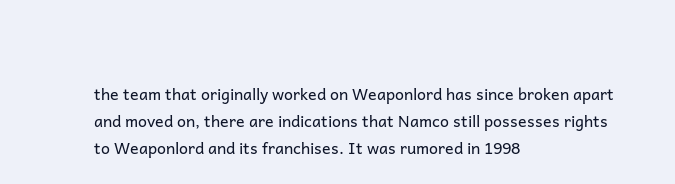the team that originally worked on Weaponlord has since broken apart and moved on, there are indications that Namco still possesses rights to Weaponlord and its franchises. It was rumored in 1998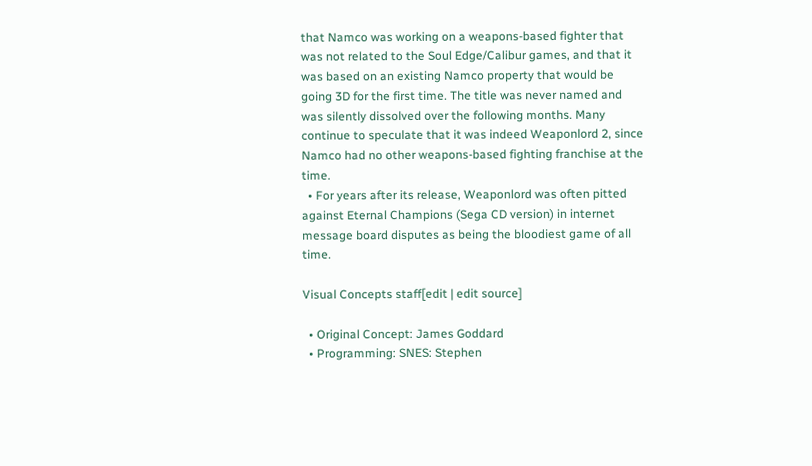that Namco was working on a weapons-based fighter that was not related to the Soul Edge/Calibur games, and that it was based on an existing Namco property that would be going 3D for the first time. The title was never named and was silently dissolved over the following months. Many continue to speculate that it was indeed Weaponlord 2, since Namco had no other weapons-based fighting franchise at the time.
  • For years after its release, Weaponlord was often pitted against Eternal Champions (Sega CD version) in internet message board disputes as being the bloodiest game of all time.

Visual Concepts staff[edit | edit source]

  • Original Concept: James Goddard
  • Programming: SNES: Stephen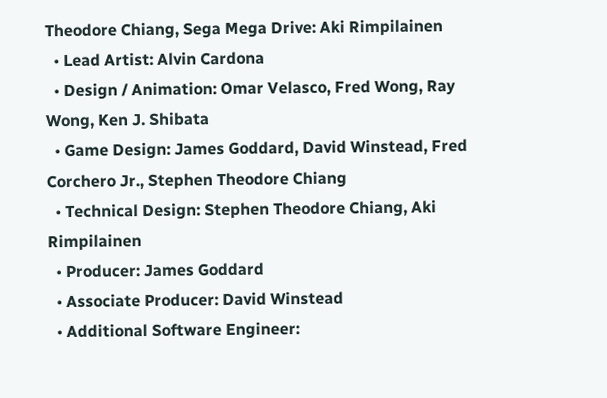Theodore Chiang, Sega Mega Drive: Aki Rimpilainen
  • Lead Artist: Alvin Cardona
  • Design / Animation: Omar Velasco, Fred Wong, Ray Wong, Ken J. Shibata
  • Game Design: James Goddard, David Winstead, Fred Corchero Jr., Stephen Theodore Chiang
  • Technical Design: Stephen Theodore Chiang, Aki Rimpilainen
  • Producer: James Goddard
  • Associate Producer: David Winstead
  • Additional Software Engineer: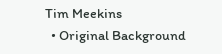Tim Meekins
  • Original Background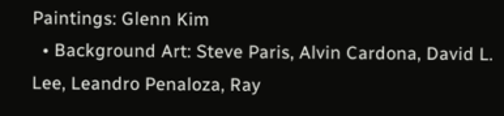Paintings: Glenn Kim
  • Background Art: Steve Paris, Alvin Cardona, David L. Lee, Leandro Penaloza, Ray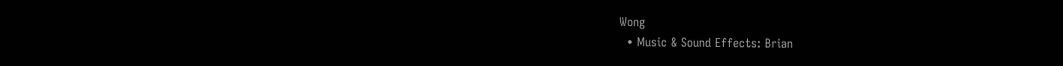Wong
  • Music & Sound Effects: Brian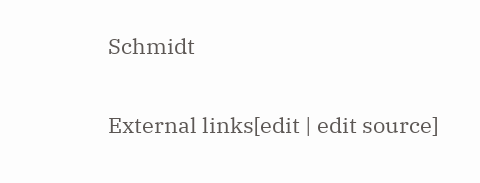Schmidt

External links[edit | edit source]